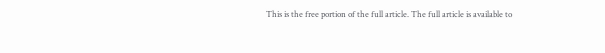This is the free portion of the full article. The full article is available to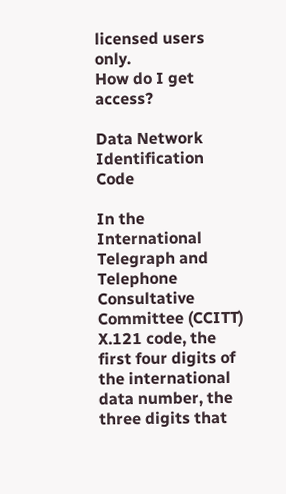licensed users only.
How do I get access?

Data Network Identification Code

In the International Telegraph and Telephone Consultative Committee (CCITT) X.121 code, the first four digits of the international data number, the three digits that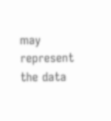may represent the data